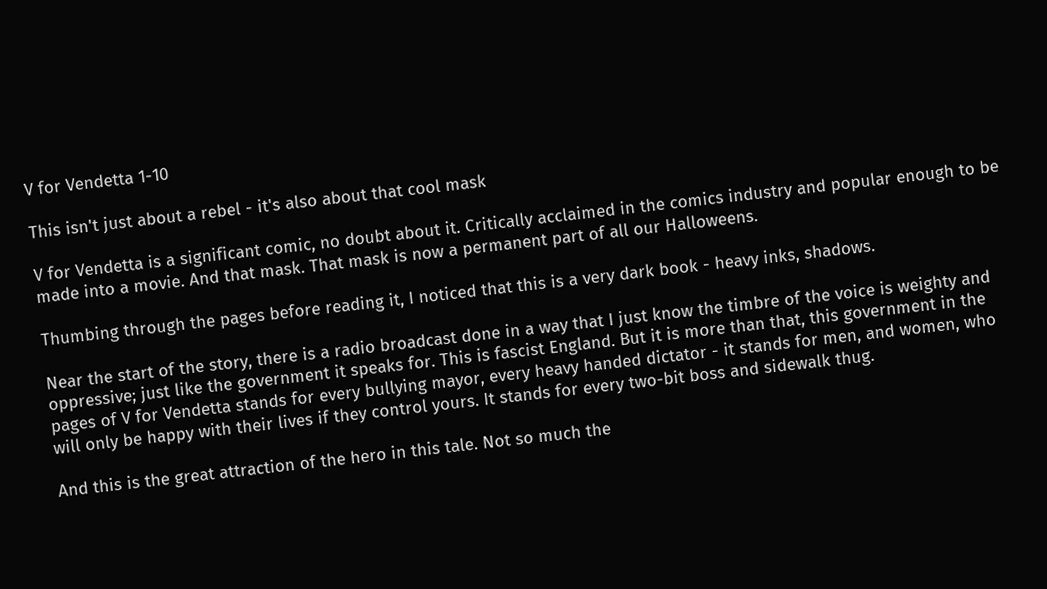V for Vendetta 1-10

This isn't just about a rebel - it's also about that cool mask

V for Vendetta is a significant comic, no doubt about it. Critically acclaimed in the comics industry and popular enough to be made into a movie. And that mask. That mask is now a permanent part of all our Halloweens.

Thumbing through the pages before reading it, I noticed that this is a very dark book - heavy inks, shadows.

Near the start of the story, there is a radio broadcast done in a way that I just know the timbre of the voice is weighty and oppressive; just like the government it speaks for. This is fascist England. But it is more than that, this government in the pages of V for Vendetta stands for every bullying mayor, every heavy handed dictator - it stands for men, and women, who will only be happy with their lives if they control yours. It stands for every two-bit boss and sidewalk thug.

And this is the great attraction of the hero in this tale. Not so much the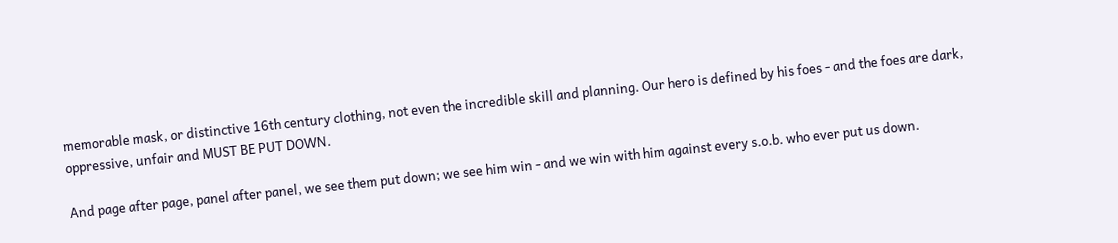memorable mask, or distinctive 16th century clothing, not even the incredible skill and planning. Our hero is defined by his foes - and the foes are dark, oppressive, unfair and MUST BE PUT DOWN.

And page after page, panel after panel, we see them put down; we see him win - and we win with him against every s.o.b. who ever put us down.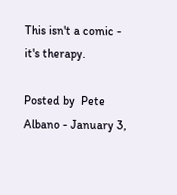This isn't a comic - it's therapy.

Posted by  Pete Albano - January 3,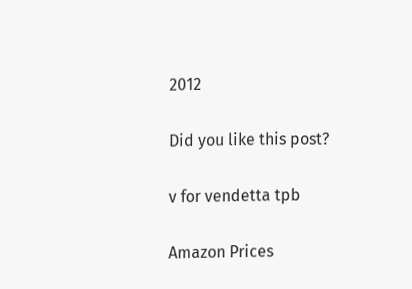2012

Did you like this post?

v for vendetta tpb

Amazon Prices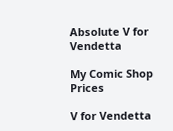Absolute V for Vendetta

My Comic Shop Prices

V for Vendetta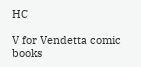HC

V for Vendetta comic books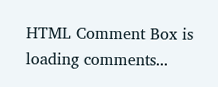HTML Comment Box is loading comments...